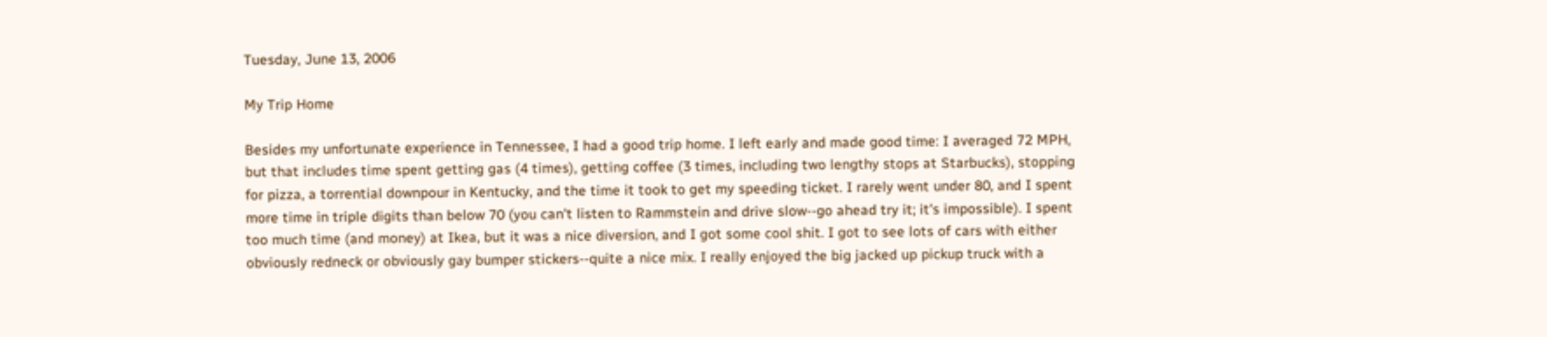Tuesday, June 13, 2006

My Trip Home

Besides my unfortunate experience in Tennessee, I had a good trip home. I left early and made good time: I averaged 72 MPH, but that includes time spent getting gas (4 times), getting coffee (3 times, including two lengthy stops at Starbucks), stopping for pizza, a torrential downpour in Kentucky, and the time it took to get my speeding ticket. I rarely went under 80, and I spent more time in triple digits than below 70 (you can't listen to Rammstein and drive slow--go ahead try it; it's impossible). I spent too much time (and money) at Ikea, but it was a nice diversion, and I got some cool shit. I got to see lots of cars with either obviously redneck or obviously gay bumper stickers--quite a nice mix. I really enjoyed the big jacked up pickup truck with a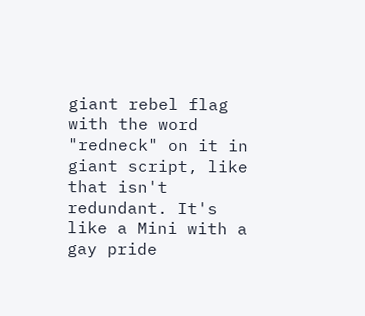giant rebel flag with the word "redneck" on it in giant script, like that isn't redundant. It's like a Mini with a gay pride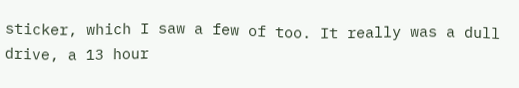sticker, which I saw a few of too. It really was a dull drive, a 13 hour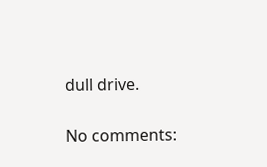dull drive.

No comments: